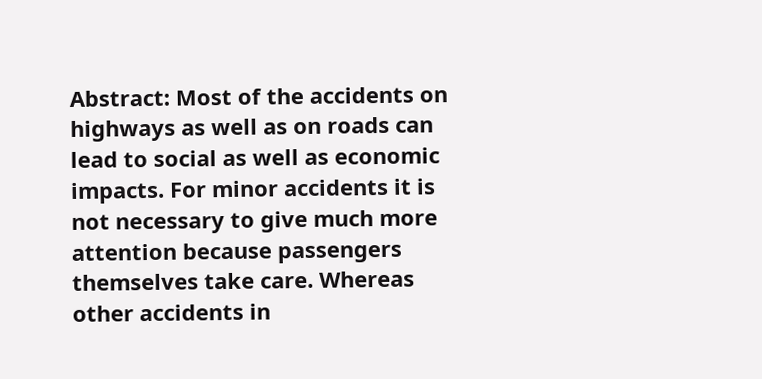Abstract: Most of the accidents on highways as well as on roads can lead to social as well as economic impacts. For minor accidents it is not necessary to give much more attention because passengers themselves take care. Whereas other accidents in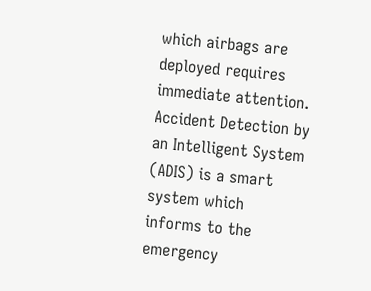which airbags are deployed requires immediate attention. Accident Detection by an Intelligent System (ADIS) is a smart system which informs to the emergency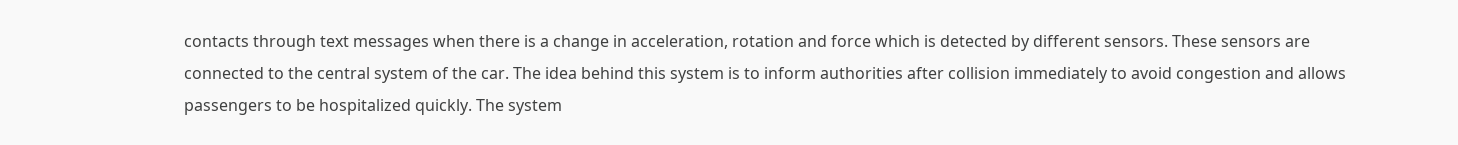contacts through text messages when there is a change in acceleration, rotation and force which is detected by different sensors. These sensors are connected to the central system of the car. The idea behind this system is to inform authorities after collision immediately to avoid congestion and allows passengers to be hospitalized quickly. The system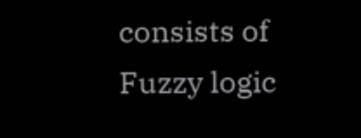consists of Fuzzy logic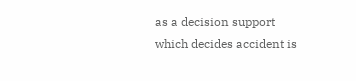as a decision support which decides accident is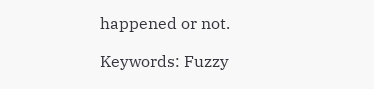happened or not.

Keywords: Fuzzy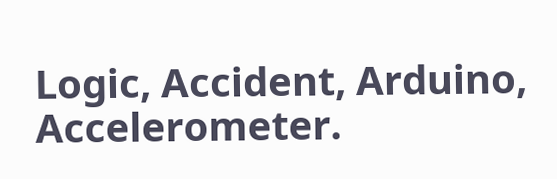Logic, Accident, Arduino, Accelerometer.